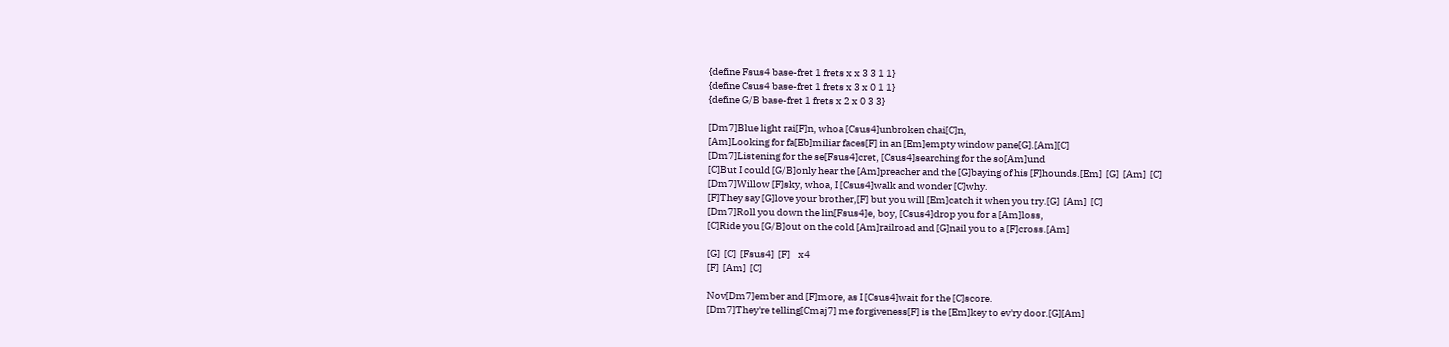{define Fsus4 base-fret 1 frets x x 3 3 1 1}
{define Csus4 base-fret 1 frets x 3 x 0 1 1}
{define G/B base-fret 1 frets x 2 x 0 3 3}

[Dm7]Blue light rai[F]n, whoa [Csus4]unbroken chai[C]n,
[Am]Looking for fa[Eb]miliar faces[F] in an [Em]empty window pane[G].[Am][C]
[Dm7]Listening for the se[Fsus4]cret, [Csus4]searching for the so[Am]und
[C]But I could [G/B]only hear the [Am]preacher and the [G]baying of his [F]hounds.[Em]  [G]  [Am]  [C]
[Dm7]Willow [F]sky, whoa, I [Csus4]walk and wonder [C]why.
[F]They say [G]love your brother,[F] but you will [Em]catch it when you try.[G]  [Am]  [C]
[Dm7]Roll you down the lin[Fsus4]e, boy, [Csus4]drop you for a [Am]loss,
[C]Ride you [G/B]out on the cold [Am]railroad and [G]nail you to a [F]cross.[Am]

[G]  [C]  [Fsus4]  [F]    x4
[F]  [Am]  [C]

Nov[Dm7]ember and [F]more, as I [Csus4]wait for the [C]score.
[Dm7]They're telling[Cmaj7] me forgiveness[F] is the [Em]key to ev'ry door.[G][Am]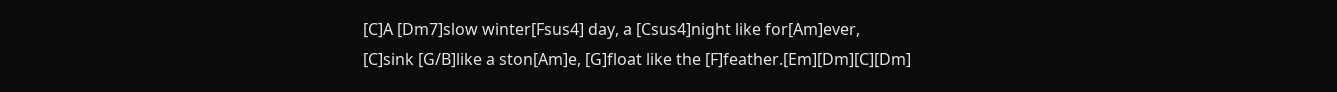[C]A [Dm7]slow winter[Fsus4] day, a [Csus4]night like for[Am]ever,
[C]sink [G/B]like a ston[Am]e, [G]float like the [F]feather.[Em][Dm][C][Dm]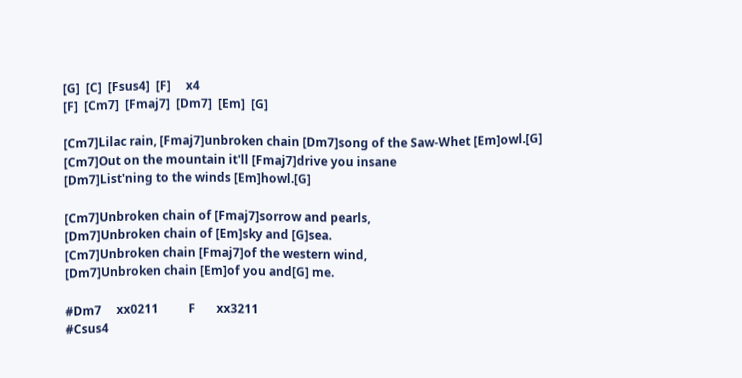[G]  [C]  [Fsus4]  [F]     x4
[F]  [Cm7]  [Fmaj7]  [Dm7]  [Em]  [G]

[Cm7]Lilac rain, [Fmaj7]unbroken chain [Dm7]song of the Saw-Whet [Em]owl.[G]
[Cm7]Out on the mountain it'll [Fmaj7]drive you insane
[Dm7]List'ning to the winds [Em]howl.[G]

[Cm7]Unbroken chain of [Fmaj7]sorrow and pearls,
[Dm7]Unbroken chain of [Em]sky and [G]sea.
[Cm7]Unbroken chain [Fmaj7]of the western wind,
[Dm7]Unbroken chain [Em]of you and[G] me.

#Dm7     xx0211          F       xx3211
#Csus4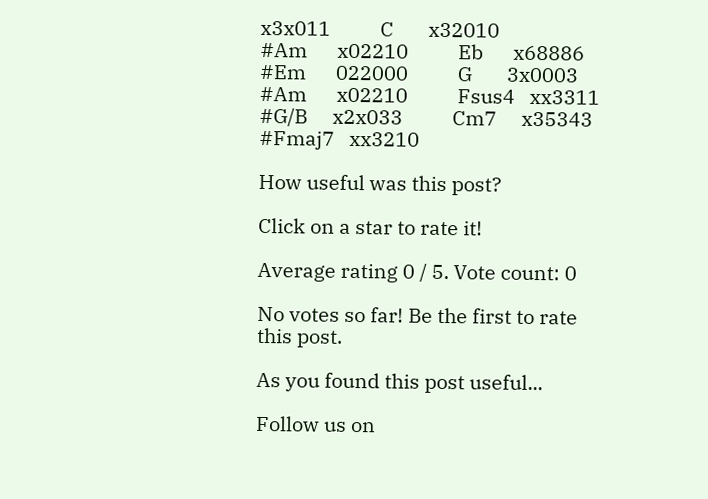x3x011          C       x32010
#Am      x02210          Eb      x68886
#Em      022000          G       3x0003
#Am      x02210          Fsus4   xx3311
#G/B     x2x033          Cm7     x35343
#Fmaj7   xx3210

How useful was this post?

Click on a star to rate it!

Average rating 0 / 5. Vote count: 0

No votes so far! Be the first to rate this post.

As you found this post useful...

Follow us on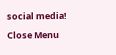social media!

Close Menu